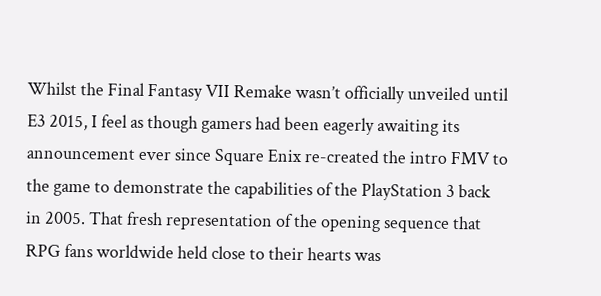Whilst the Final Fantasy VII Remake wasn’t officially unveiled until E3 2015, I feel as though gamers had been eagerly awaiting its announcement ever since Square Enix re-created the intro FMV to the game to demonstrate the capabilities of the PlayStation 3 back in 2005. That fresh representation of the opening sequence that RPG fans worldwide held close to their hearts was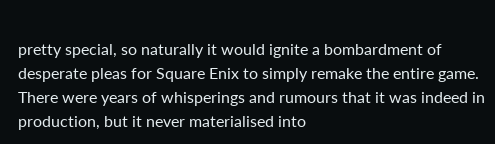pretty special, so naturally it would ignite a bombardment of desperate pleas for Square Enix to simply remake the entire game. There were years of whisperings and rumours that it was indeed in production, but it never materialised into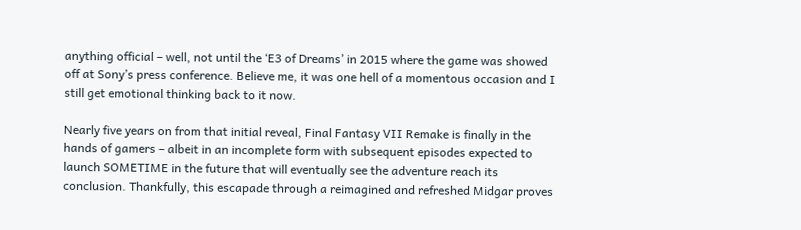anything official – well, not until the ‘E3 of Dreams’ in 2015 where the game was showed off at Sony’s press conference. Believe me, it was one hell of a momentous occasion and I still get emotional thinking back to it now.

Nearly five years on from that initial reveal, Final Fantasy VII Remake is finally in the hands of gamers – albeit in an incomplete form with subsequent episodes expected to launch SOMETIME in the future that will eventually see the adventure reach its conclusion. Thankfully, this escapade through a reimagined and refreshed Midgar proves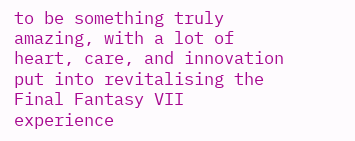to be something truly amazing, with a lot of heart, care, and innovation put into revitalising the Final Fantasy VII experience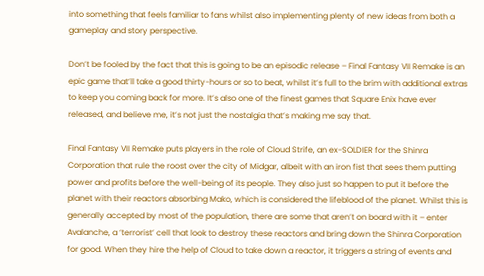into something that feels familiar to fans whilst also implementing plenty of new ideas from both a gameplay and story perspective.

Don’t be fooled by the fact that this is going to be an episodic release – Final Fantasy VII Remake is an epic game that’ll take a good thirty-hours or so to beat, whilst it’s full to the brim with additional extras to keep you coming back for more. It’s also one of the finest games that Square Enix have ever released, and believe me, it’s not just the nostalgia that’s making me say that.

Final Fantasy VII Remake puts players in the role of Cloud Strife, an ex-SOLDIER for the Shinra Corporation that rule the roost over the city of Midgar, albeit with an iron fist that sees them putting power and profits before the well-being of its people. They also just so happen to put it before the planet with their reactors absorbing Mako, which is considered the lifeblood of the planet. Whilst this is generally accepted by most of the population, there are some that aren’t on board with it – enter Avalanche, a ‘terrorist’ cell that look to destroy these reactors and bring down the Shinra Corporation for good. When they hire the help of Cloud to take down a reactor, it triggers a string of events and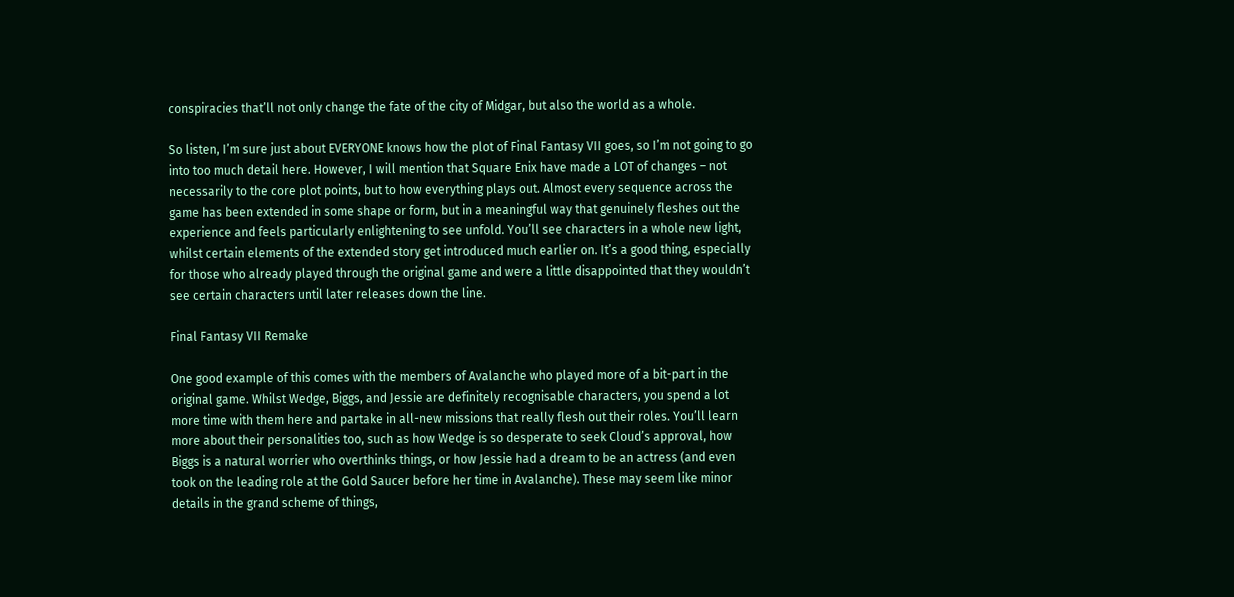conspiracies that’ll not only change the fate of the city of Midgar, but also the world as a whole.

So listen, I’m sure just about EVERYONE knows how the plot of Final Fantasy VII goes, so I’m not going to go into too much detail here. However, I will mention that Square Enix have made a LOT of changes – not necessarily to the core plot points, but to how everything plays out. Almost every sequence across the game has been extended in some shape or form, but in a meaningful way that genuinely fleshes out the experience and feels particularly enlightening to see unfold. You’ll see characters in a whole new light, whilst certain elements of the extended story get introduced much earlier on. It’s a good thing, especially for those who already played through the original game and were a little disappointed that they wouldn’t see certain characters until later releases down the line.

Final Fantasy VII Remake

One good example of this comes with the members of Avalanche who played more of a bit-part in the original game. Whilst Wedge, Biggs, and Jessie are definitely recognisable characters, you spend a lot more time with them here and partake in all-new missions that really flesh out their roles. You’ll learn more about their personalities too, such as how Wedge is so desperate to seek Cloud’s approval, how Biggs is a natural worrier who overthinks things, or how Jessie had a dream to be an actress (and even took on the leading role at the Gold Saucer before her time in Avalanche). These may seem like minor details in the grand scheme of things,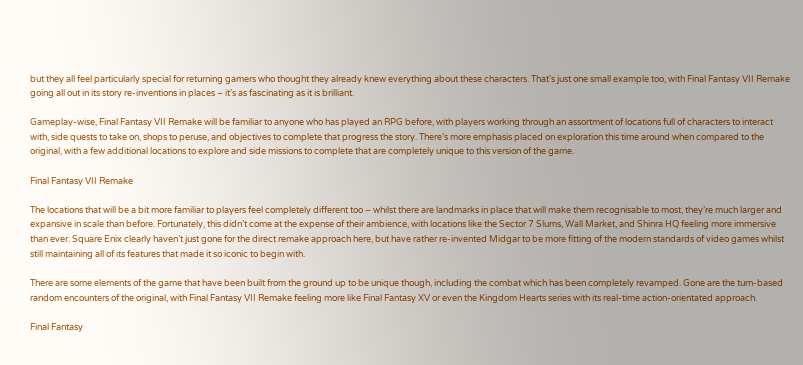but they all feel particularly special for returning gamers who thought they already knew everything about these characters. That’s just one small example too, with Final Fantasy VII Remake going all out in its story re-inventions in places – it’s as fascinating as it is brilliant.

Gameplay-wise, Final Fantasy VII Remake will be familiar to anyone who has played an RPG before, with players working through an assortment of locations full of characters to interact with, side quests to take on, shops to peruse, and objectives to complete that progress the story. There’s more emphasis placed on exploration this time around when compared to the original, with a few additional locations to explore and side missions to complete that are completely unique to this version of the game.

Final Fantasy VII Remake

The locations that will be a bit more familiar to players feel completely different too – whilst there are landmarks in place that will make them recognisable to most, they’re much larger and expansive in scale than before. Fortunately, this didn’t come at the expense of their ambience, with locations like the Sector 7 Slums, Wall Market, and Shinra HQ feeling more immersive than ever. Square Enix clearly haven’t just gone for the direct remake approach here, but have rather re-invented Midgar to be more fitting of the modern standards of video games whilst still maintaining all of its features that made it so iconic to begin with.

There are some elements of the game that have been built from the ground up to be unique though, including the combat which has been completely revamped. Gone are the turn-based random encounters of the original, with Final Fantasy VII Remake feeling more like Final Fantasy XV or even the Kingdom Hearts series with its real-time action-orientated approach.

Final Fantasy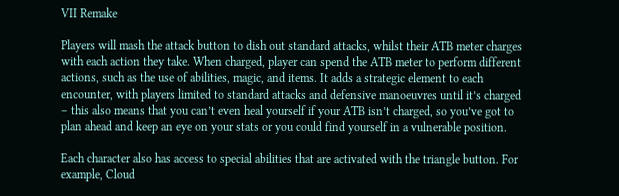VII Remake

Players will mash the attack button to dish out standard attacks, whilst their ATB meter charges with each action they take. When charged, player can spend the ATB meter to perform different actions, such as the use of abilities, magic, and items. It adds a strategic element to each encounter, with players limited to standard attacks and defensive manoeuvres until it’s charged – this also means that you can’t even heal yourself if your ATB isn’t charged, so you’ve got to plan ahead and keep an eye on your stats or you could find yourself in a vulnerable position.

Each character also has access to special abilities that are activated with the triangle button. For example, Cloud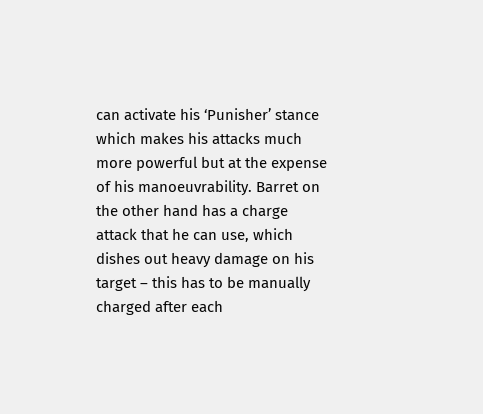can activate his ‘Punisher’ stance which makes his attacks much more powerful but at the expense of his manoeuvrability. Barret on the other hand has a charge attack that he can use, which dishes out heavy damage on his target – this has to be manually charged after each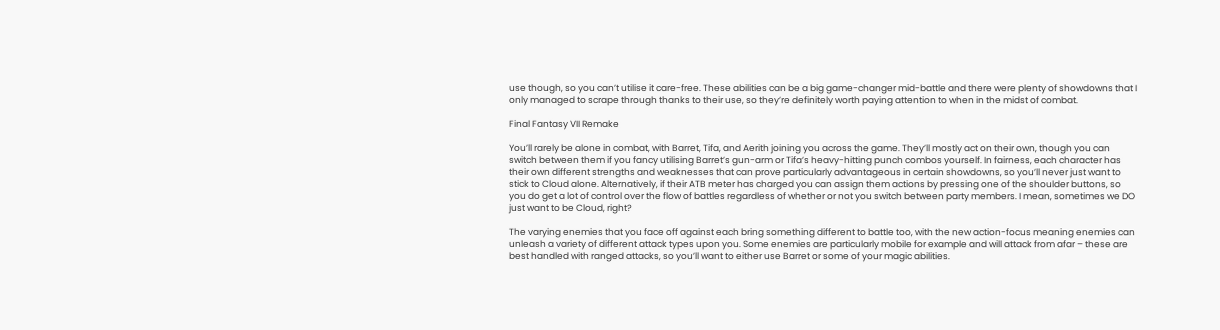use though, so you can’t utilise it care-free. These abilities can be a big game-changer mid-battle and there were plenty of showdowns that I only managed to scrape through thanks to their use, so they’re definitely worth paying attention to when in the midst of combat.

Final Fantasy VII Remake

You’ll rarely be alone in combat, with Barret, Tifa, and Aerith joining you across the game. They’ll mostly act on their own, though you can switch between them if you fancy utilising Barret’s gun-arm or Tifa’s heavy-hitting punch combos yourself. In fairness, each character has their own different strengths and weaknesses that can prove particularly advantageous in certain showdowns, so you’ll never just want to stick to Cloud alone. Alternatively, if their ATB meter has charged you can assign them actions by pressing one of the shoulder buttons, so you do get a lot of control over the flow of battles regardless of whether or not you switch between party members. I mean, sometimes we DO just want to be Cloud, right?

The varying enemies that you face off against each bring something different to battle too, with the new action-focus meaning enemies can unleash a variety of different attack types upon you. Some enemies are particularly mobile for example and will attack from afar – these are best handled with ranged attacks, so you’ll want to either use Barret or some of your magic abilities.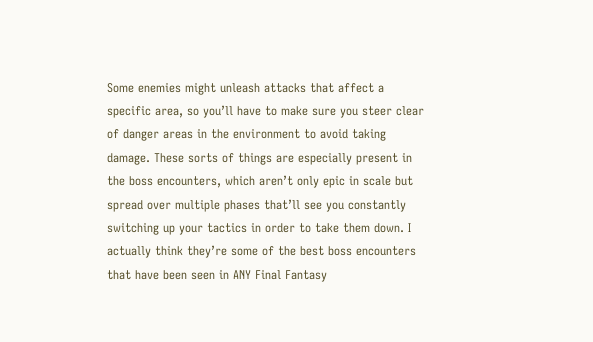Some enemies might unleash attacks that affect a specific area, so you’ll have to make sure you steer clear of danger areas in the environment to avoid taking damage. These sorts of things are especially present in the boss encounters, which aren’t only epic in scale but spread over multiple phases that’ll see you constantly switching up your tactics in order to take them down. I actually think they’re some of the best boss encounters that have been seen in ANY Final Fantasy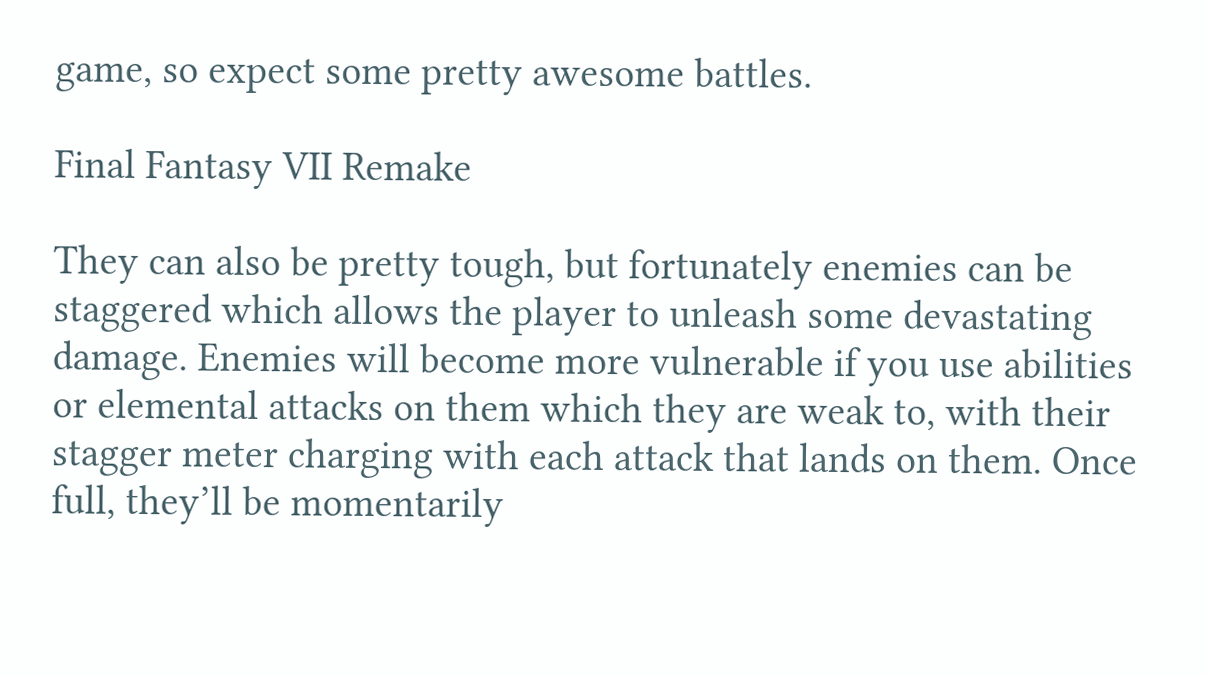game, so expect some pretty awesome battles.

Final Fantasy VII Remake

They can also be pretty tough, but fortunately enemies can be staggered which allows the player to unleash some devastating damage. Enemies will become more vulnerable if you use abilities or elemental attacks on them which they are weak to, with their stagger meter charging with each attack that lands on them. Once full, they’ll be momentarily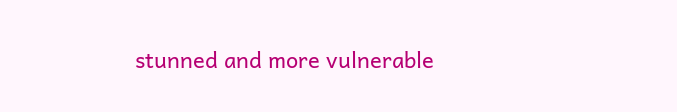stunned and more vulnerable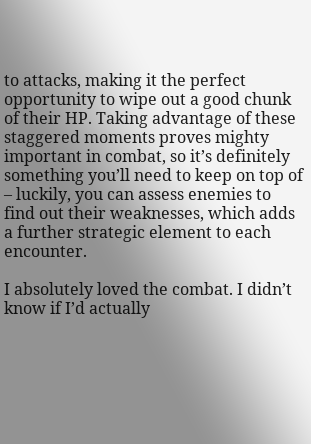to attacks, making it the perfect opportunity to wipe out a good chunk of their HP. Taking advantage of these staggered moments proves mighty important in combat, so it’s definitely something you’ll need to keep on top of – luckily, you can assess enemies to find out their weaknesses, which adds a further strategic element to each encounter.

I absolutely loved the combat. I didn’t know if I’d actually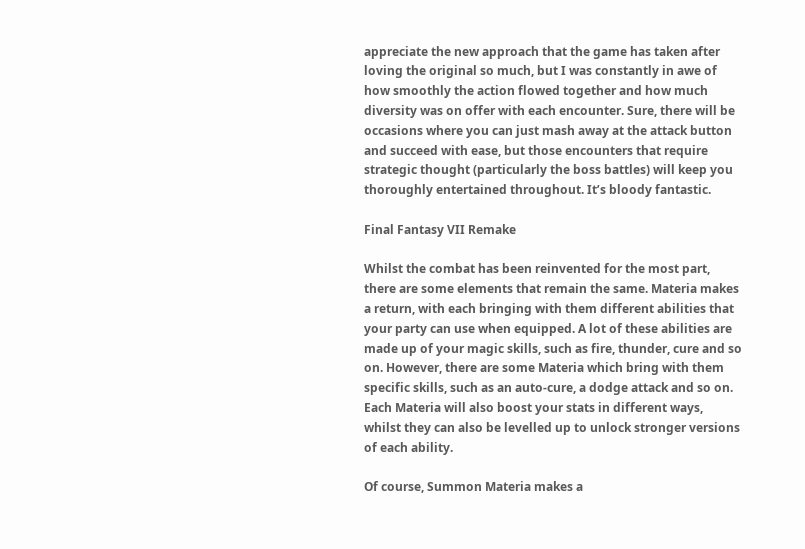appreciate the new approach that the game has taken after loving the original so much, but I was constantly in awe of how smoothly the action flowed together and how much diversity was on offer with each encounter. Sure, there will be occasions where you can just mash away at the attack button and succeed with ease, but those encounters that require strategic thought (particularly the boss battles) will keep you thoroughly entertained throughout. It’s bloody fantastic.

Final Fantasy VII Remake

Whilst the combat has been reinvented for the most part, there are some elements that remain the same. Materia makes a return, with each bringing with them different abilities that your party can use when equipped. A lot of these abilities are made up of your magic skills, such as fire, thunder, cure and so on. However, there are some Materia which bring with them specific skills, such as an auto-cure, a dodge attack and so on. Each Materia will also boost your stats in different ways, whilst they can also be levelled up to unlock stronger versions of each ability.

Of course, Summon Materia makes a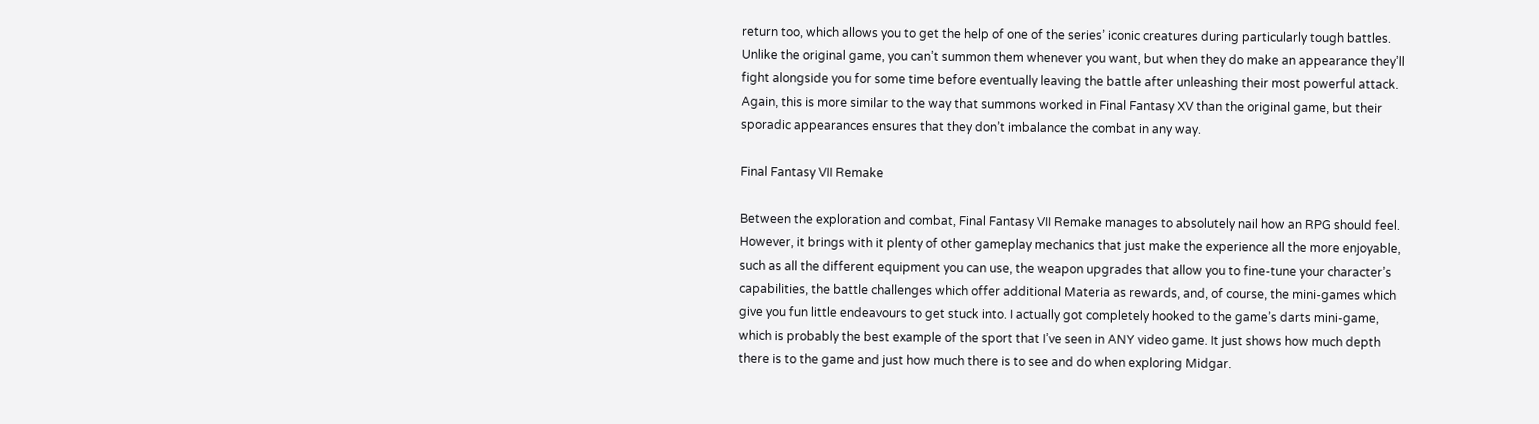return too, which allows you to get the help of one of the series’ iconic creatures during particularly tough battles. Unlike the original game, you can’t summon them whenever you want, but when they do make an appearance they’ll fight alongside you for some time before eventually leaving the battle after unleashing their most powerful attack. Again, this is more similar to the way that summons worked in Final Fantasy XV than the original game, but their sporadic appearances ensures that they don’t imbalance the combat in any way.

Final Fantasy VII Remake

Between the exploration and combat, Final Fantasy VII Remake manages to absolutely nail how an RPG should feel. However, it brings with it plenty of other gameplay mechanics that just make the experience all the more enjoyable, such as all the different equipment you can use, the weapon upgrades that allow you to fine-tune your character’s capabilities, the battle challenges which offer additional Materia as rewards, and, of course, the mini-games which give you fun little endeavours to get stuck into. I actually got completely hooked to the game’s darts mini-game, which is probably the best example of the sport that I’ve seen in ANY video game. It just shows how much depth there is to the game and just how much there is to see and do when exploring Midgar.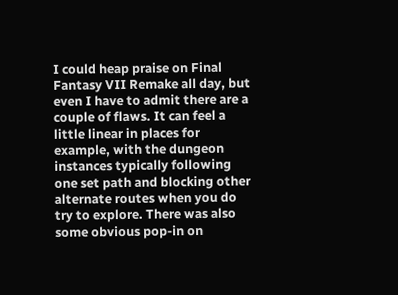I could heap praise on Final Fantasy VII Remake all day, but even I have to admit there are a couple of flaws. It can feel a little linear in places for example, with the dungeon instances typically following one set path and blocking other alternate routes when you do try to explore. There was also some obvious pop-in on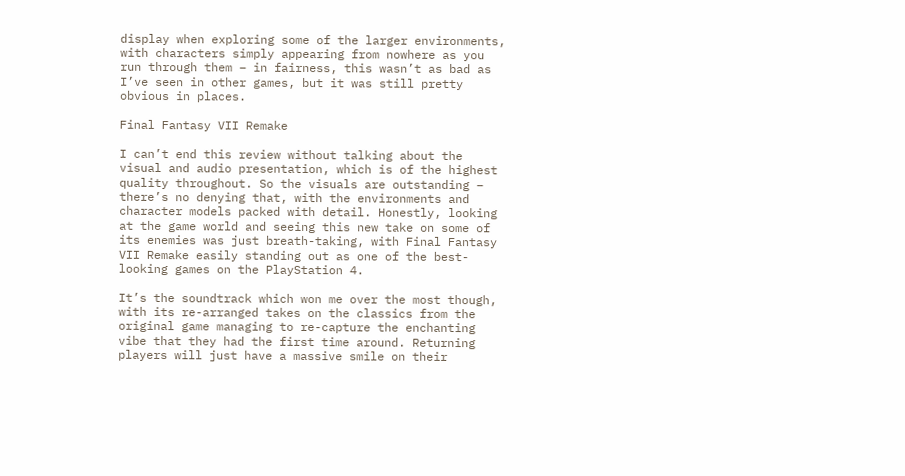display when exploring some of the larger environments, with characters simply appearing from nowhere as you run through them – in fairness, this wasn’t as bad as I’ve seen in other games, but it was still pretty obvious in places.

Final Fantasy VII Remake

I can’t end this review without talking about the visual and audio presentation, which is of the highest quality throughout. So the visuals are outstanding – there’s no denying that, with the environments and character models packed with detail. Honestly, looking at the game world and seeing this new take on some of its enemies was just breath-taking, with Final Fantasy VII Remake easily standing out as one of the best-looking games on the PlayStation 4.

It’s the soundtrack which won me over the most though, with its re-arranged takes on the classics from the original game managing to re-capture the enchanting vibe that they had the first time around. Returning players will just have a massive smile on their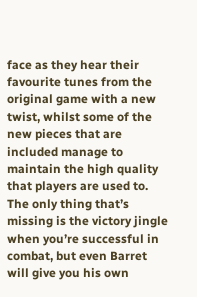face as they hear their favourite tunes from the original game with a new twist, whilst some of the new pieces that are included manage to maintain the high quality that players are used to. The only thing that’s missing is the victory jingle when you’re successful in combat, but even Barret will give you his own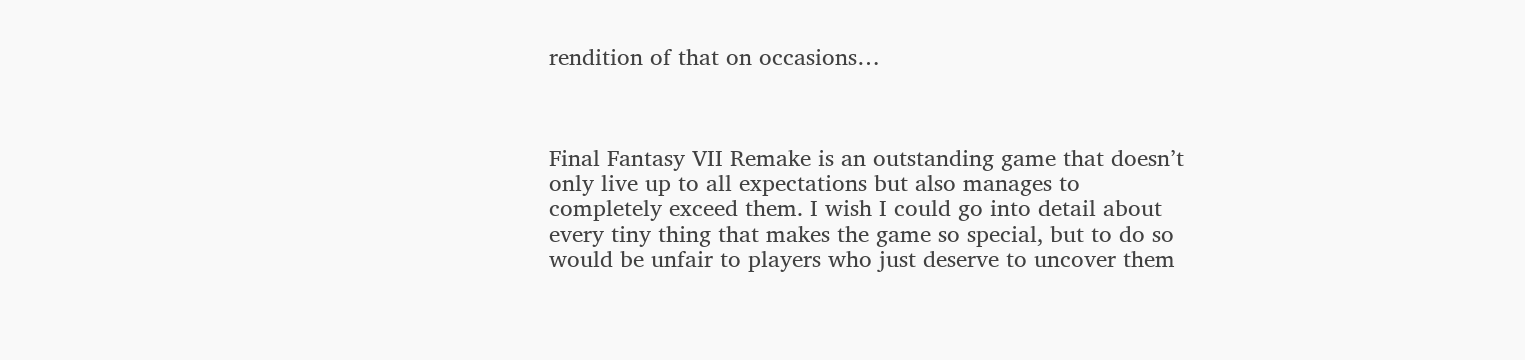rendition of that on occasions…



Final Fantasy VII Remake is an outstanding game that doesn’t only live up to all expectations but also manages to completely exceed them. I wish I could go into detail about every tiny thing that makes the game so special, but to do so would be unfair to players who just deserve to uncover them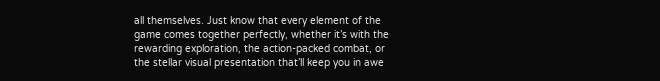all themselves. Just know that every element of the game comes together perfectly, whether it’s with the rewarding exploration, the action-packed combat, or the stellar visual presentation that’ll keep you in awe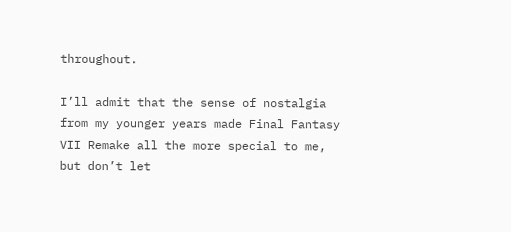throughout.

I’ll admit that the sense of nostalgia from my younger years made Final Fantasy VII Remake all the more special to me, but don’t let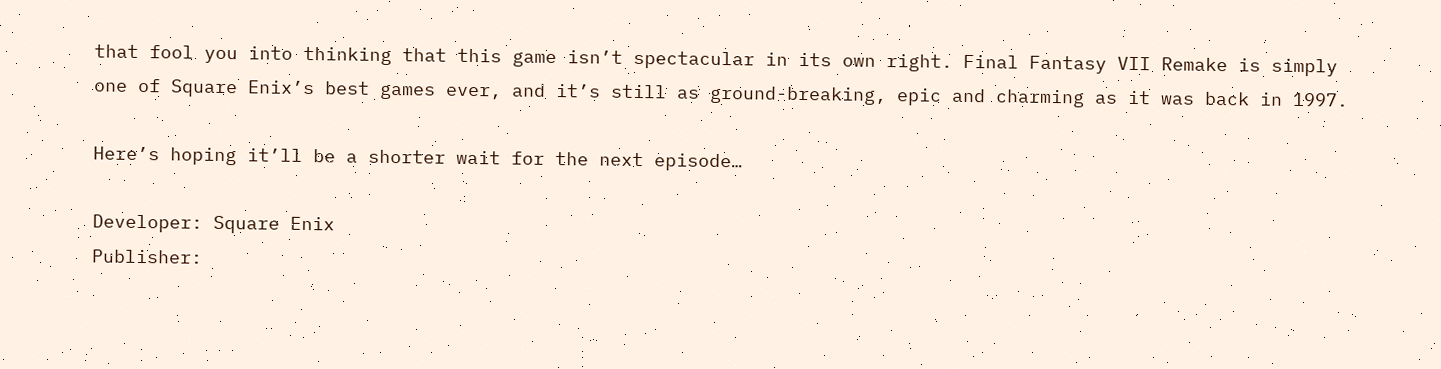that fool you into thinking that this game isn’t spectacular in its own right. Final Fantasy VII Remake is simply one of Square Enix’s best games ever, and it’s still as ground-breaking, epic and charming as it was back in 1997.

Here’s hoping it’ll be a shorter wait for the next episode…

Developer: Square Enix
Publisher: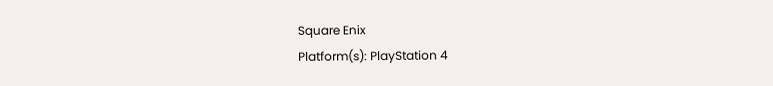Square Enix
Platform(s): PlayStation 4